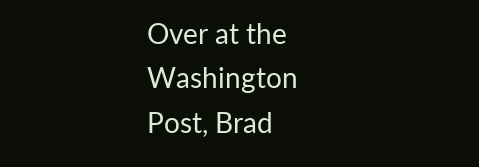Over at the Washington Post, Brad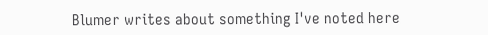Blumer writes about something I've noted here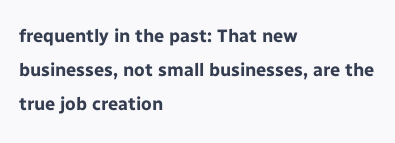frequently in the past: That new businesses, not small businesses, are the true job creation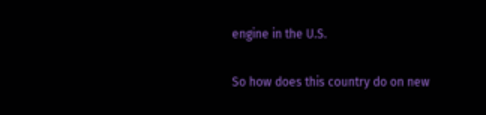engine in the U.S.

So how does this country do on new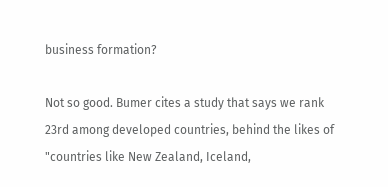business formation?

Not so good. Bumer cites a study that says we rank 23rd among developed countries, behind the likes of "countries like New Zealand, Iceland,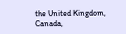the United Kingdom, Canada,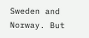Sweden and Norway. But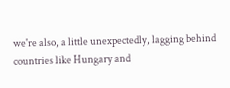we're also, a little unexpectedly, lagging behind countries like Hungary and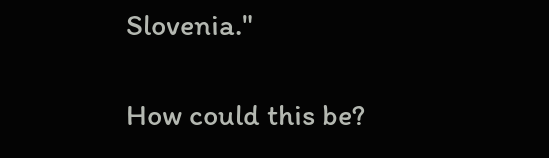Slovenia."

How could this be?